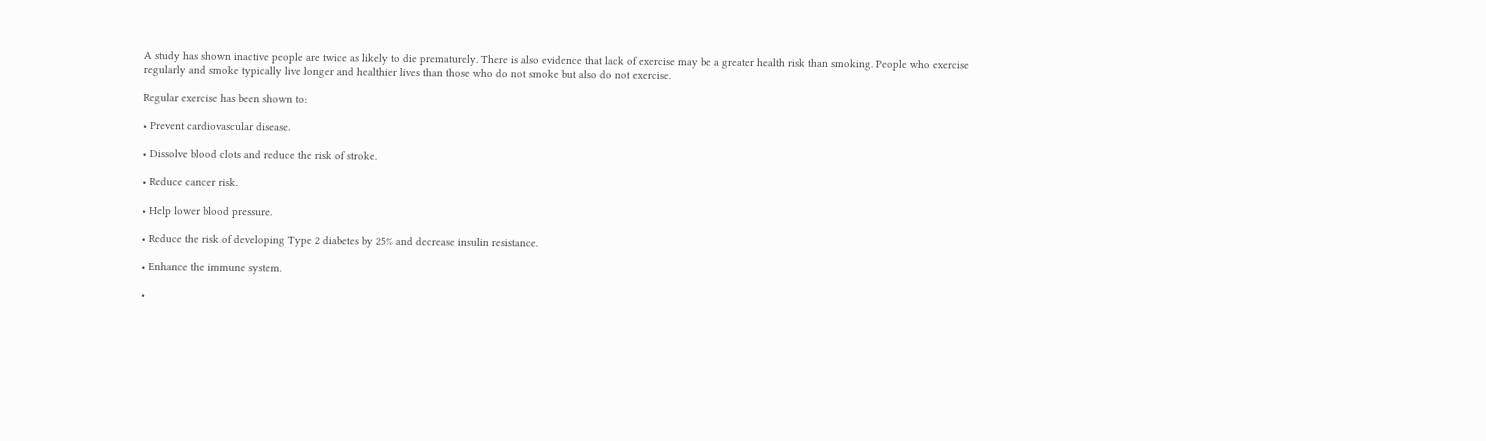A study has shown inactive people are twice as likely to die prematurely. There is also evidence that lack of exercise may be a greater health risk than smoking. People who exercise regularly and smoke typically live longer and healthier lives than those who do not smoke but also do not exercise.

Regular exercise has been shown to:

• Prevent cardiovascular disease.

• Dissolve blood clots and reduce the risk of stroke.

• Reduce cancer risk.

• Help lower blood pressure.

• Reduce the risk of developing Type 2 diabetes by 25% and decrease insulin resistance.

• Enhance the immune system.

•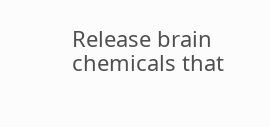Release brain chemicals that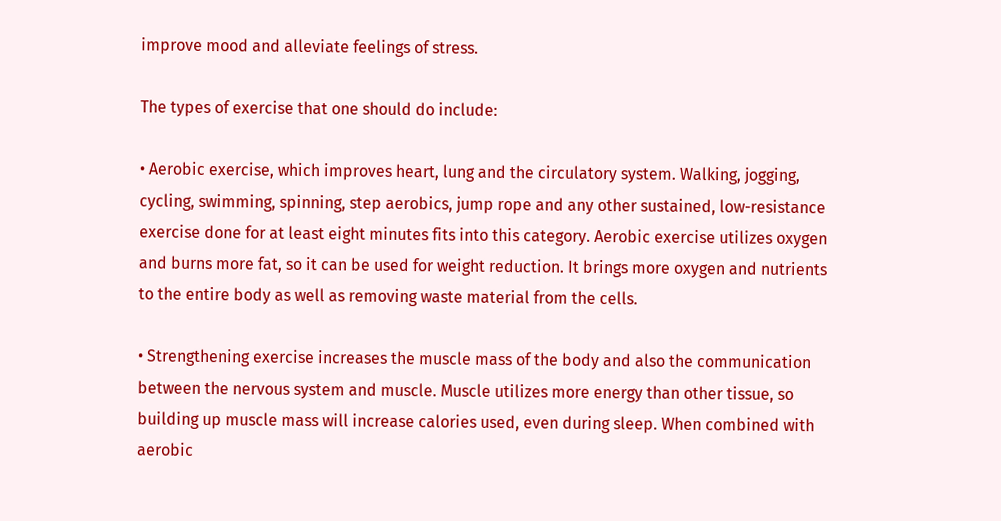improve mood and alleviate feelings of stress.

The types of exercise that one should do include:

• Aerobic exercise, which improves heart, lung and the circulatory system. Walking, jogging, cycling, swimming, spinning, step aerobics, jump rope and any other sustained, low-resistance exercise done for at least eight minutes fits into this category. Aerobic exercise utilizes oxygen and burns more fat, so it can be used for weight reduction. It brings more oxygen and nutrients to the entire body as well as removing waste material from the cells.

• Strengthening exercise increases the muscle mass of the body and also the communication between the nervous system and muscle. Muscle utilizes more energy than other tissue, so building up muscle mass will increase calories used, even during sleep. When combined with aerobic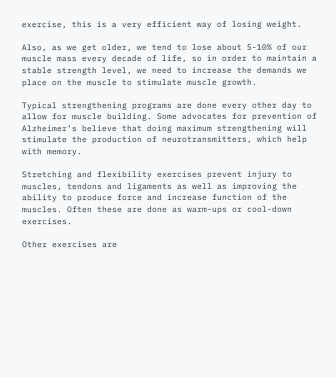exercise, this is a very efficient way of losing weight.

Also, as we get older, we tend to lose about 5-10% of our muscle mass every decade of life, so in order to maintain a stable strength level, we need to increase the demands we place on the muscle to stimulate muscle growth.

Typical strengthening programs are done every other day to allow for muscle building. Some advocates for prevention of Alzheimer’s believe that doing maximum strengthening will stimulate the production of neurotransmitters, which help with memory.

Stretching and flexibility exercises prevent injury to muscles, tendons and ligaments as well as improving the ability to produce force and increase function of the muscles. Often these are done as warm-ups or cool-down exercises.

Other exercises are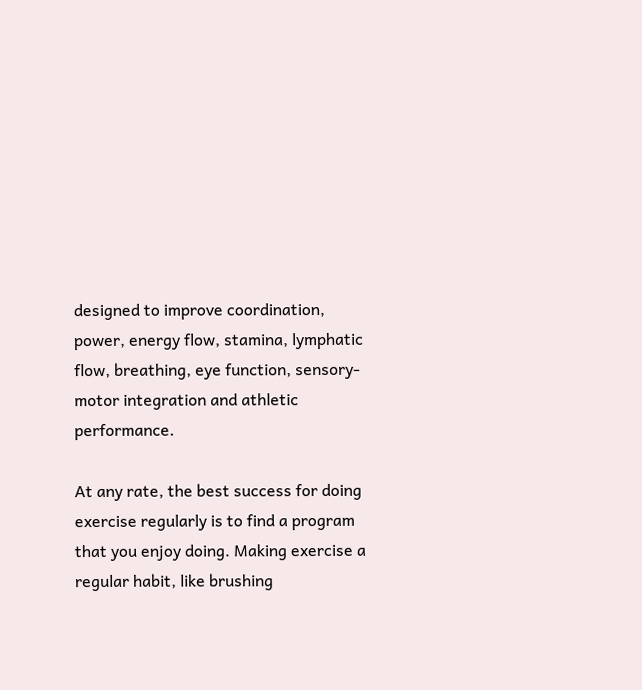designed to improve coordination, power, energy flow, stamina, lymphatic flow, breathing, eye function, sensory-motor integration and athletic performance.

At any rate, the best success for doing exercise regularly is to find a program that you enjoy doing. Making exercise a regular habit, like brushing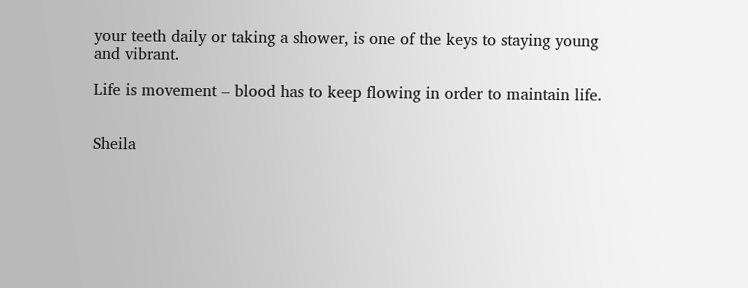your teeth daily or taking a shower, is one of the keys to staying young and vibrant.

Life is movement – blood has to keep flowing in order to maintain life.


Sheila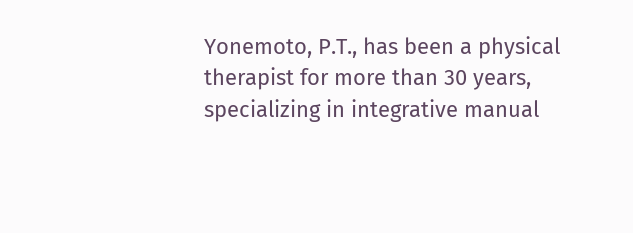Yonemoto, P.T., has been a physical therapist for more than 30 years, specializing in integrative manual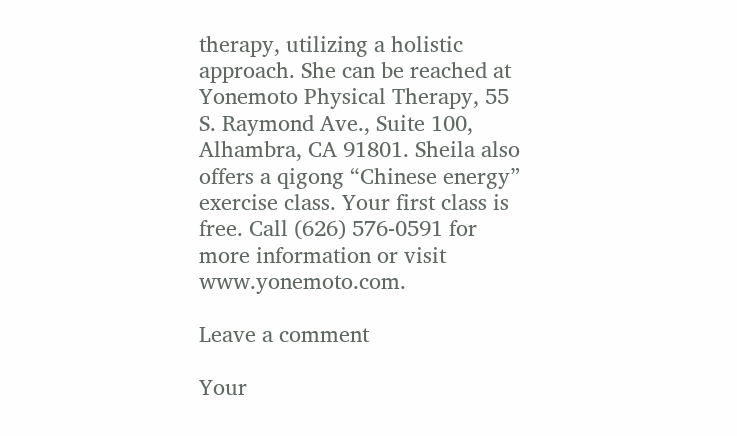therapy, utilizing a holistic approach. She can be reached at Yonemoto Physical Therapy, 55 S. Raymond Ave., Suite 100, Alhambra, CA 91801. Sheila also offers a qigong “Chinese energy” exercise class. Your first class is free. Call (626) 576-0591 for more information or visit www.yonemoto.com.

Leave a comment

Your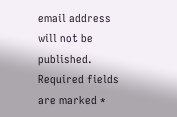email address will not be published. Required fields are marked *